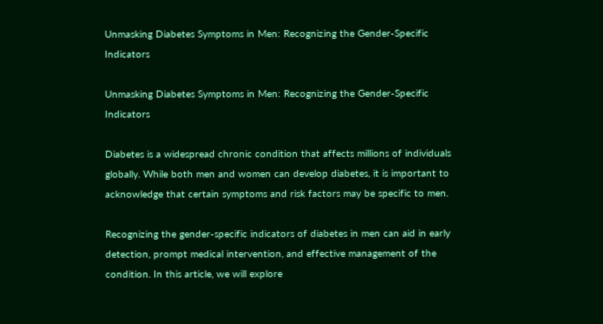Unmasking Diabetes Symptoms in Men: Recognizing the Gender-Specific Indicators

Unmasking Diabetes Symptoms in Men: Recognizing the Gender-Specific Indicators

Diabetes is a widespread chronic condition that affects millions of individuals globally. While both men and women can develop diabetes, it is important to acknowledge that certain symptoms and risk factors may be specific to men.

Recognizing the gender-specific indicators of diabetes in men can aid in early detection, prompt medical intervention, and effective management of the condition. In this article, we will explore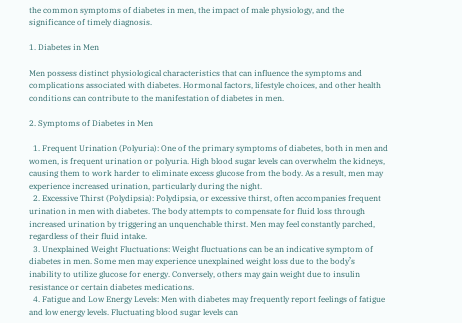the common symptoms of diabetes in men, the impact of male physiology, and the significance of timely diagnosis.

1. Diabetes in Men

Men possess distinct physiological characteristics that can influence the symptoms and complications associated with diabetes. Hormonal factors, lifestyle choices, and other health conditions can contribute to the manifestation of diabetes in men.

2. Symptoms of Diabetes in Men

  1. Frequent Urination (Polyuria): One of the primary symptoms of diabetes, both in men and women, is frequent urination or polyuria. High blood sugar levels can overwhelm the kidneys, causing them to work harder to eliminate excess glucose from the body. As a result, men may experience increased urination, particularly during the night.
  2. Excessive Thirst (Polydipsia): Polydipsia, or excessive thirst, often accompanies frequent urination in men with diabetes. The body attempts to compensate for fluid loss through increased urination by triggering an unquenchable thirst. Men may feel constantly parched, regardless of their fluid intake.
  3. Unexplained Weight Fluctuations: Weight fluctuations can be an indicative symptom of diabetes in men. Some men may experience unexplained weight loss due to the body’s inability to utilize glucose for energy. Conversely, others may gain weight due to insulin resistance or certain diabetes medications.
  4. Fatigue and Low Energy Levels: Men with diabetes may frequently report feelings of fatigue and low energy levels. Fluctuating blood sugar levels can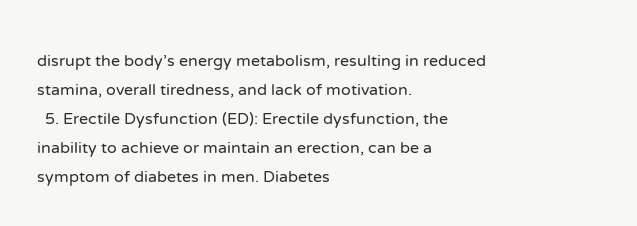disrupt the body’s energy metabolism, resulting in reduced stamina, overall tiredness, and lack of motivation.
  5. Erectile Dysfunction (ED): Erectile dysfunction, the inability to achieve or maintain an erection, can be a symptom of diabetes in men. Diabetes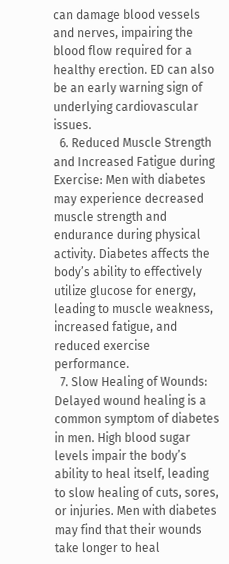can damage blood vessels and nerves, impairing the blood flow required for a healthy erection. ED can also be an early warning sign of underlying cardiovascular issues.
  6. Reduced Muscle Strength and Increased Fatigue during Exercise: Men with diabetes may experience decreased muscle strength and endurance during physical activity. Diabetes affects the body’s ability to effectively utilize glucose for energy, leading to muscle weakness, increased fatigue, and reduced exercise performance.
  7. Slow Healing of Wounds: Delayed wound healing is a common symptom of diabetes in men. High blood sugar levels impair the body’s ability to heal itself, leading to slow healing of cuts, sores, or injuries. Men with diabetes may find that their wounds take longer to heal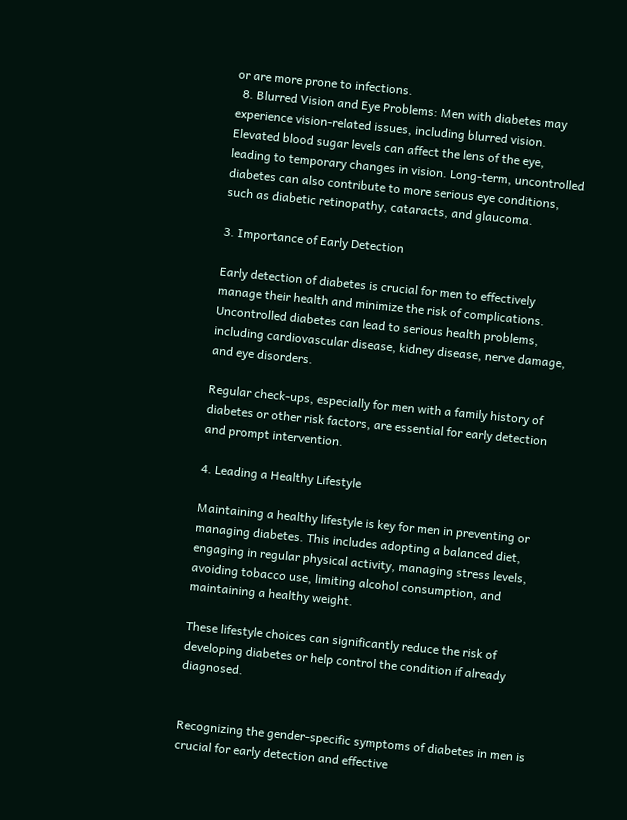or are more prone to infections.
  8. Blurred Vision and Eye Problems: Men with diabetes may experience vision-related issues, including blurred vision. Elevated blood sugar levels can affect the lens of the eye, leading to temporary changes in vision. Long-term, uncontrolled diabetes can also contribute to more serious eye conditions, such as diabetic retinopathy, cataracts, and glaucoma.

3. Importance of Early Detection

Early detection of diabetes is crucial for men to effectively manage their health and minimize the risk of complications. Uncontrolled diabetes can lead to serious health problems, including cardiovascular disease, kidney disease, nerve damage, and eye disorders.

Regular check-ups, especially for men with a family history of diabetes or other risk factors, are essential for early detection and prompt intervention.

4. Leading a Healthy Lifestyle

Maintaining a healthy lifestyle is key for men in preventing or managing diabetes. This includes adopting a balanced diet, engaging in regular physical activity, managing stress levels, avoiding tobacco use, limiting alcohol consumption, and maintaining a healthy weight.

These lifestyle choices can significantly reduce the risk of developing diabetes or help control the condition if already diagnosed.


Recognizing the gender-specific symptoms of diabetes in men is crucial for early detection and effective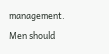management. Men should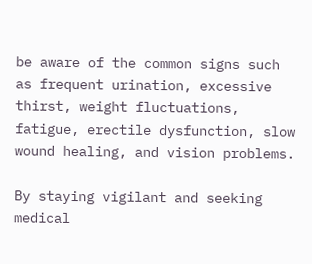be aware of the common signs such as frequent urination, excessive thirst, weight fluctuations, fatigue, erectile dysfunction, slow wound healing, and vision problems.

By staying vigilant and seeking medical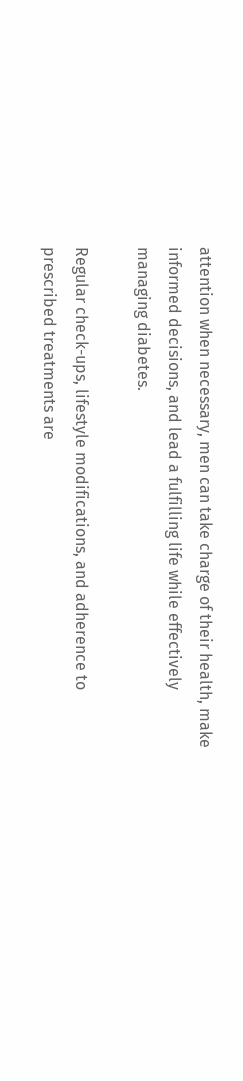attention when necessary, men can take charge of their health, make informed decisions, and lead a fulfilling life while effectively managing diabetes.

Regular check-ups, lifestyle modifications, and adherence to prescribed treatments are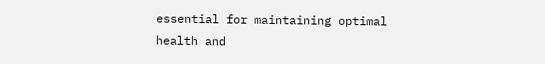essential for maintaining optimal health and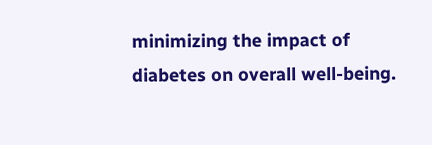minimizing the impact of diabetes on overall well-being.